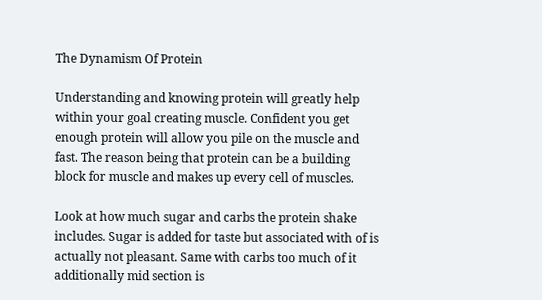The Dynamism Of Protein

Understanding and knowing protein will greatly help within your goal creating muscle. Confident you get enough protein will allow you pile on the muscle and fast. The reason being that protein can be a building block for muscle and makes up every cell of muscles.

Look at how much sugar and carbs the protein shake includes. Sugar is added for taste but associated with of is actually not pleasant. Same with carbs too much of it additionally mid section is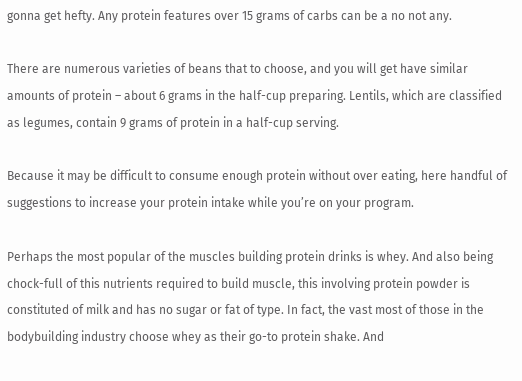gonna get hefty. Any protein features over 15 grams of carbs can be a no not any.

There are numerous varieties of beans that to choose, and you will get have similar amounts of protein – about 6 grams in the half-cup preparing. Lentils, which are classified as legumes, contain 9 grams of protein in a half-cup serving.

Because it may be difficult to consume enough protein without over eating, here handful of suggestions to increase your protein intake while you’re on your program.

Perhaps the most popular of the muscles building protein drinks is whey. And also being chock-full of this nutrients required to build muscle, this involving protein powder is constituted of milk and has no sugar or fat of type. In fact, the vast most of those in the bodybuilding industry choose whey as their go-to protein shake. And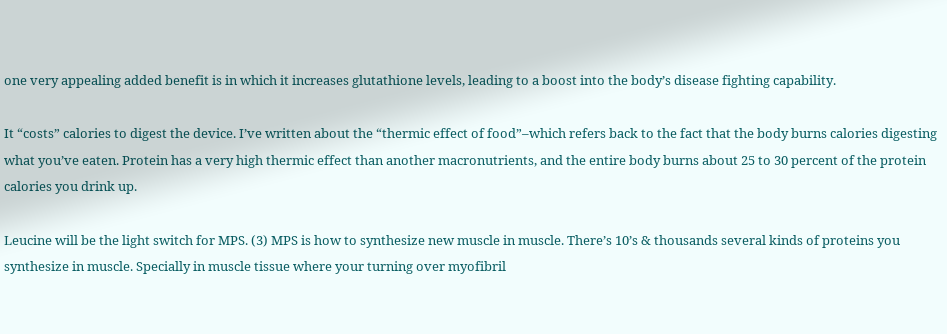one very appealing added benefit is in which it increases glutathione levels, leading to a boost into the body’s disease fighting capability.

It “costs” calories to digest the device. I’ve written about the “thermic effect of food”–which refers back to the fact that the body burns calories digesting what you’ve eaten. Protein has a very high thermic effect than another macronutrients, and the entire body burns about 25 to 30 percent of the protein calories you drink up.

Leucine will be the light switch for MPS. (3) MPS is how to synthesize new muscle in muscle. There’s 10’s & thousands several kinds of proteins you synthesize in muscle. Specially in muscle tissue where your turning over myofibril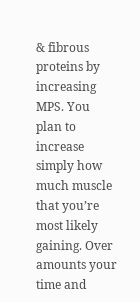& fibrous proteins by increasing MPS. You plan to increase simply how much muscle that you’re most likely gaining. Over amounts your time and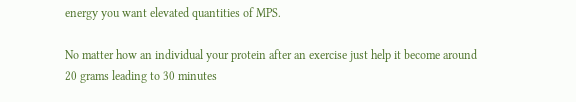energy you want elevated quantities of MPS.

No matter how an individual your protein after an exercise just help it become around 20 grams leading to 30 minutes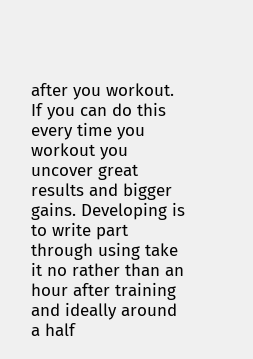after you workout. If you can do this every time you workout you uncover great results and bigger gains. Developing is to write part through using take it no rather than an hour after training and ideally around a half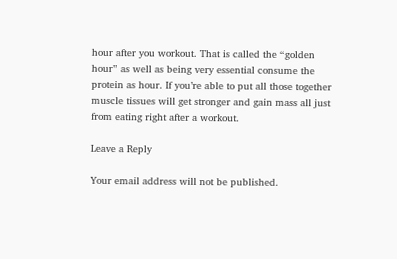hour after you workout. That is called the “golden hour” as well as being very essential consume the protein as hour. If you’re able to put all those together muscle tissues will get stronger and gain mass all just from eating right after a workout.

Leave a Reply

Your email address will not be published.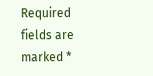Required fields are marked *